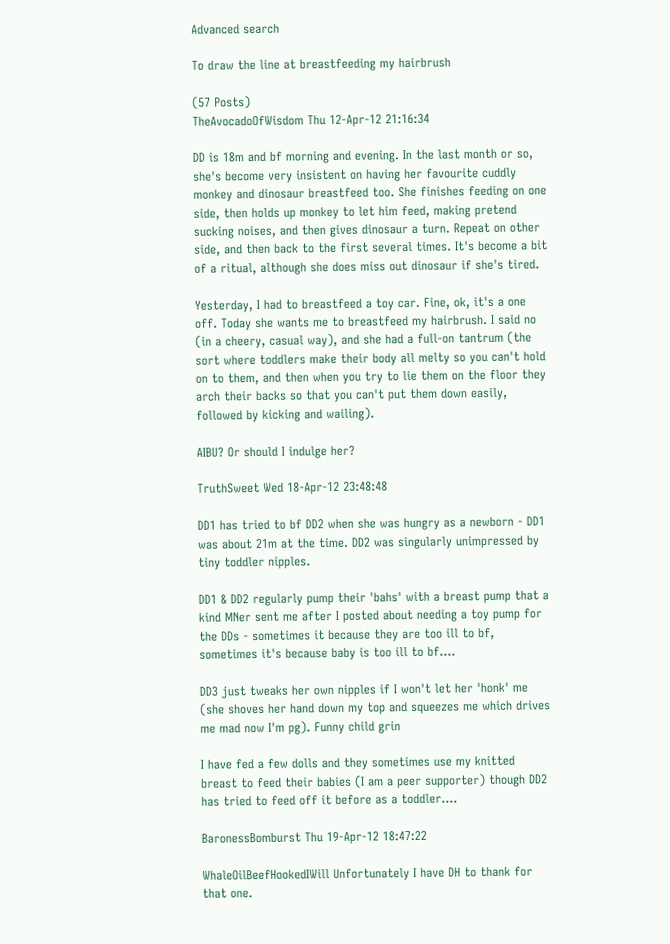Advanced search

To draw the line at breastfeeding my hairbrush

(57 Posts)
TheAvocadoOfWisdom Thu 12-Apr-12 21:16:34

DD is 18m and bf morning and evening. In the last month or so, she's become very insistent on having her favourite cuddly monkey and dinosaur breastfeed too. She finishes feeding on one side, then holds up monkey to let him feed, making pretend sucking noises, and then gives dinosaur a turn. Repeat on other side, and then back to the first several times. It's become a bit of a ritual, although she does miss out dinosaur if she's tired.

Yesterday, I had to breastfeed a toy car. Fine, ok, it's a one off. Today she wants me to breastfeed my hairbrush. I said no (in a cheery, casual way), and she had a full-on tantrum (the sort where toddlers make their body all melty so you can't hold on to them, and then when you try to lie them on the floor they arch their backs so that you can't put them down easily, followed by kicking and wailing).

AIBU? Or should I indulge her?

TruthSweet Wed 18-Apr-12 23:48:48

DD1 has tried to bf DD2 when she was hungry as a newborn - DD1 was about 21m at the time. DD2 was singularly unimpressed by tiny toddler nipples.

DD1 & DD2 regularly pump their 'bahs' with a breast pump that a kind MNer sent me after I posted about needing a toy pump for the DDs - sometimes it because they are too ill to bf, sometimes it's because baby is too ill to bf....

DD3 just tweaks her own nipples if I won't let her 'honk' me (she shoves her hand down my top and squeezes me which drives me mad now I'm pg). Funny child grin

I have fed a few dolls and they sometimes use my knitted breast to feed their babies (I am a peer supporter) though DD2 has tried to feed off it before as a toddler....

BaronessBomburst Thu 19-Apr-12 18:47:22

WhaleOilBeefHookedIWill Unfortunately I have DH to thank for that one.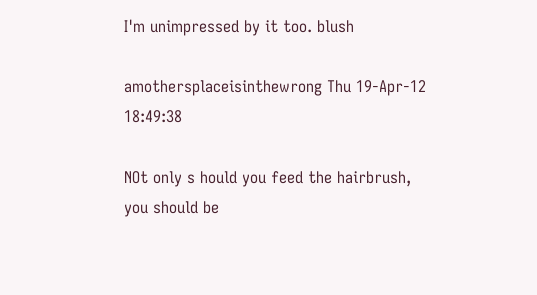I'm unimpressed by it too. blush

amothersplaceisinthewrong Thu 19-Apr-12 18:49:38

NOt only s hould you feed the hairbrush, you should be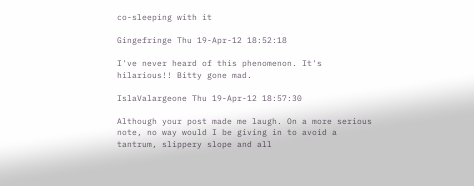co-sleeping with it

Gingefringe Thu 19-Apr-12 18:52:18

I've never heard of this phenomenon. It's hilarious!! Bitty gone mad.

IslaValargeone Thu 19-Apr-12 18:57:30

Although your post made me laugh. On a more serious note, no way would I be giving in to avoid a tantrum, slippery slope and all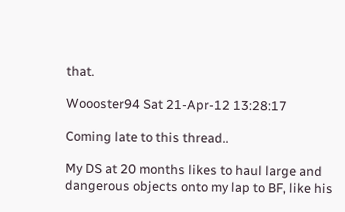that.

Woooster94 Sat 21-Apr-12 13:28:17

Coming late to this thread..

My DS at 20 months likes to haul large and dangerous objects onto my lap to BF, like his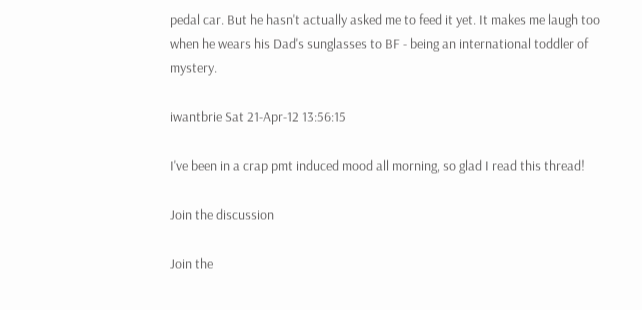pedal car. But he hasn't actually asked me to feed it yet. It makes me laugh too when he wears his Dad's sunglasses to BF - being an international toddler of mystery.

iwantbrie Sat 21-Apr-12 13:56:15

I've been in a crap pmt induced mood all morning, so glad I read this thread!

Join the discussion

Join the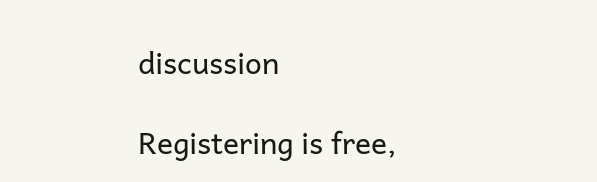discussion

Registering is free,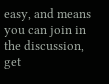easy, and means you can join in the discussion, get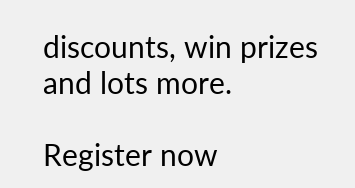discounts, win prizes and lots more.

Register now